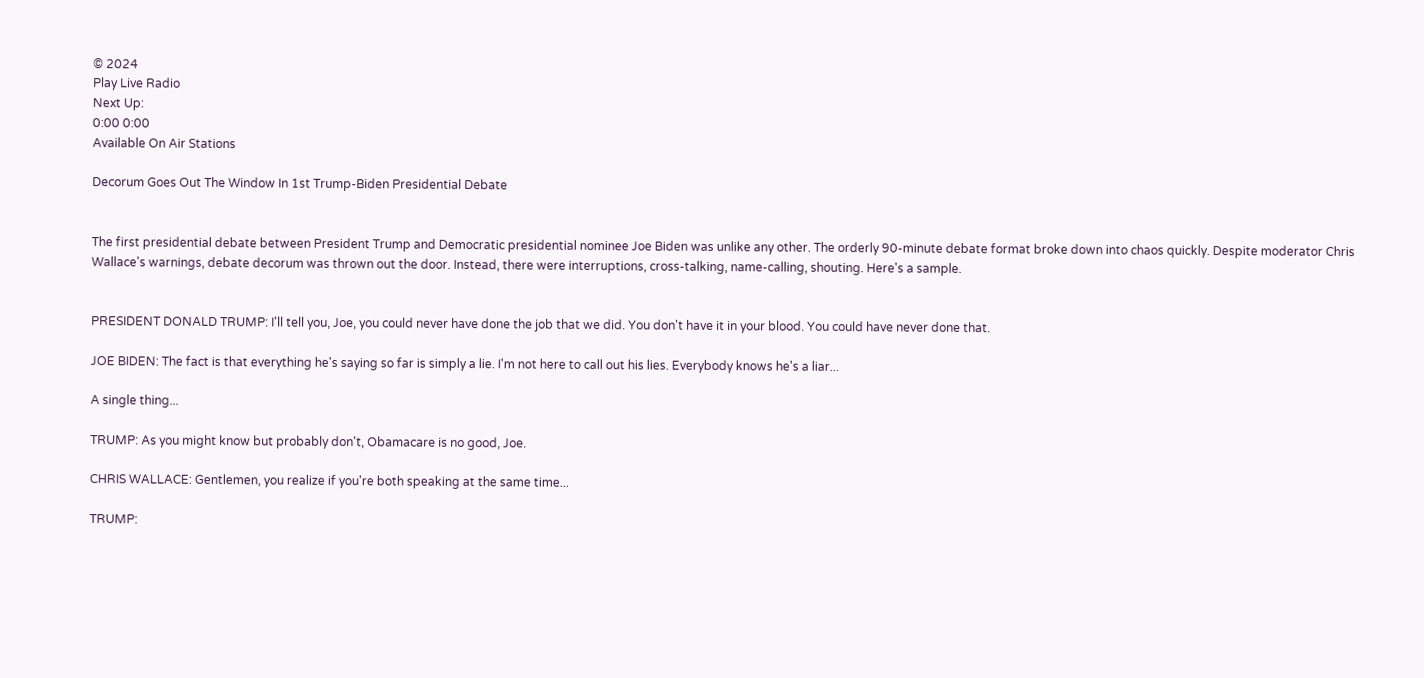© 2024
Play Live Radio
Next Up:
0:00 0:00
Available On Air Stations

Decorum Goes Out The Window In 1st Trump-Biden Presidential Debate


The first presidential debate between President Trump and Democratic presidential nominee Joe Biden was unlike any other. The orderly 90-minute debate format broke down into chaos quickly. Despite moderator Chris Wallace's warnings, debate decorum was thrown out the door. Instead, there were interruptions, cross-talking, name-calling, shouting. Here's a sample.


PRESIDENT DONALD TRUMP: I'll tell you, Joe, you could never have done the job that we did. You don't have it in your blood. You could have never done that.

JOE BIDEN: The fact is that everything he's saying so far is simply a lie. I'm not here to call out his lies. Everybody knows he's a liar...

A single thing...

TRUMP: As you might know but probably don't, Obamacare is no good, Joe.

CHRIS WALLACE: Gentlemen, you realize if you're both speaking at the same time...

TRUMP: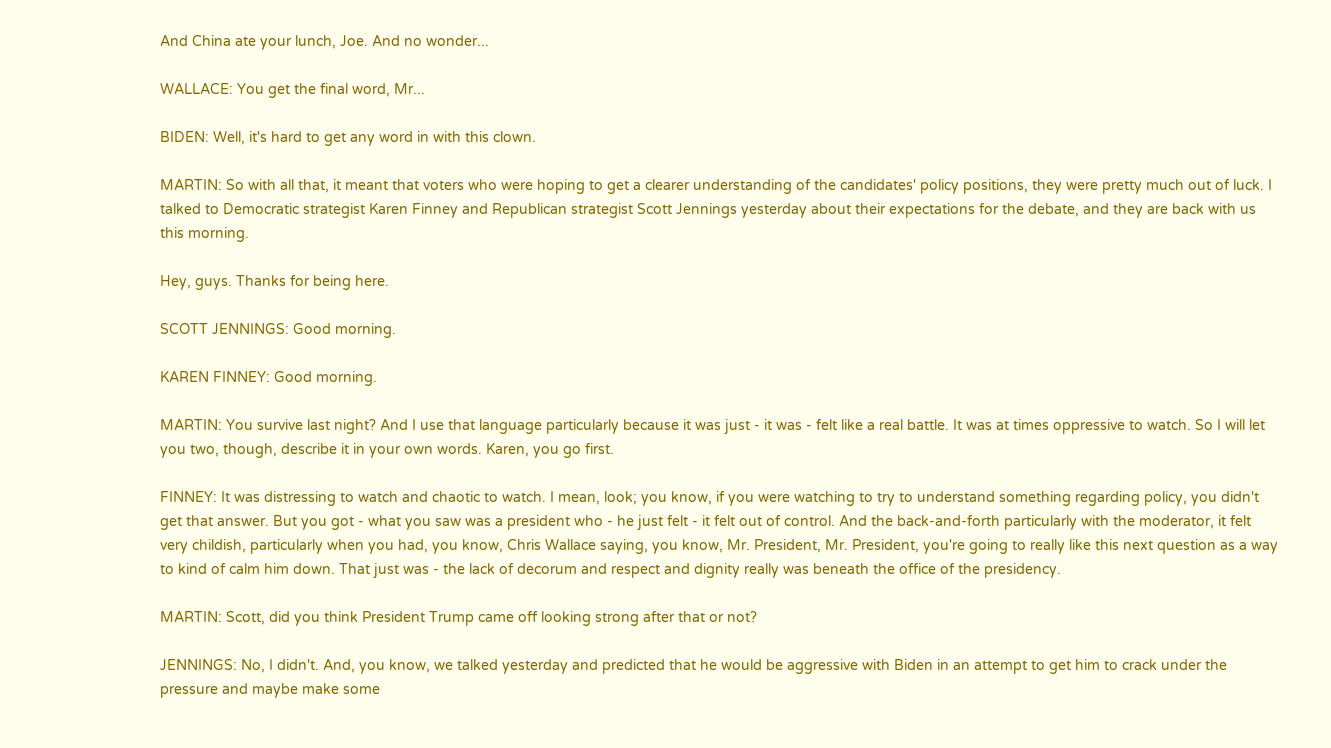And China ate your lunch, Joe. And no wonder...

WALLACE: You get the final word, Mr...

BIDEN: Well, it's hard to get any word in with this clown.

MARTIN: So with all that, it meant that voters who were hoping to get a clearer understanding of the candidates' policy positions, they were pretty much out of luck. I talked to Democratic strategist Karen Finney and Republican strategist Scott Jennings yesterday about their expectations for the debate, and they are back with us this morning.

Hey, guys. Thanks for being here.

SCOTT JENNINGS: Good morning.

KAREN FINNEY: Good morning.

MARTIN: You survive last night? And I use that language particularly because it was just - it was - felt like a real battle. It was at times oppressive to watch. So I will let you two, though, describe it in your own words. Karen, you go first.

FINNEY: It was distressing to watch and chaotic to watch. I mean, look; you know, if you were watching to try to understand something regarding policy, you didn't get that answer. But you got - what you saw was a president who - he just felt - it felt out of control. And the back-and-forth particularly with the moderator, it felt very childish, particularly when you had, you know, Chris Wallace saying, you know, Mr. President, Mr. President, you're going to really like this next question as a way to kind of calm him down. That just was - the lack of decorum and respect and dignity really was beneath the office of the presidency.

MARTIN: Scott, did you think President Trump came off looking strong after that or not?

JENNINGS: No, I didn't. And, you know, we talked yesterday and predicted that he would be aggressive with Biden in an attempt to get him to crack under the pressure and maybe make some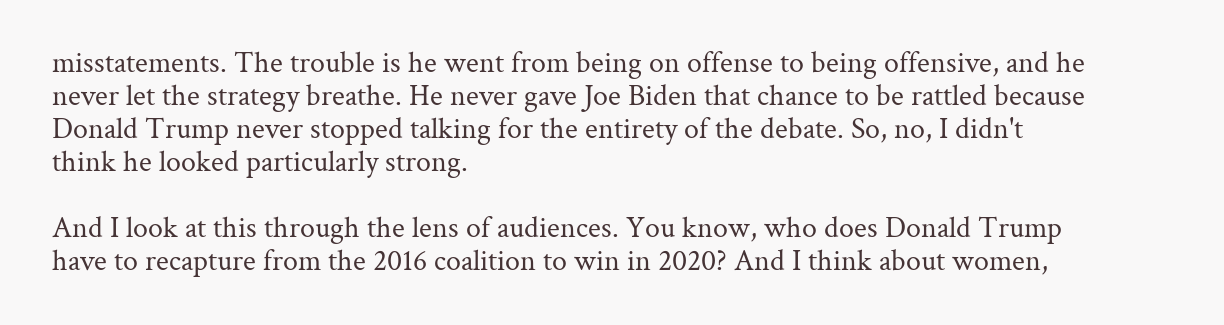misstatements. The trouble is he went from being on offense to being offensive, and he never let the strategy breathe. He never gave Joe Biden that chance to be rattled because Donald Trump never stopped talking for the entirety of the debate. So, no, I didn't think he looked particularly strong.

And I look at this through the lens of audiences. You know, who does Donald Trump have to recapture from the 2016 coalition to win in 2020? And I think about women,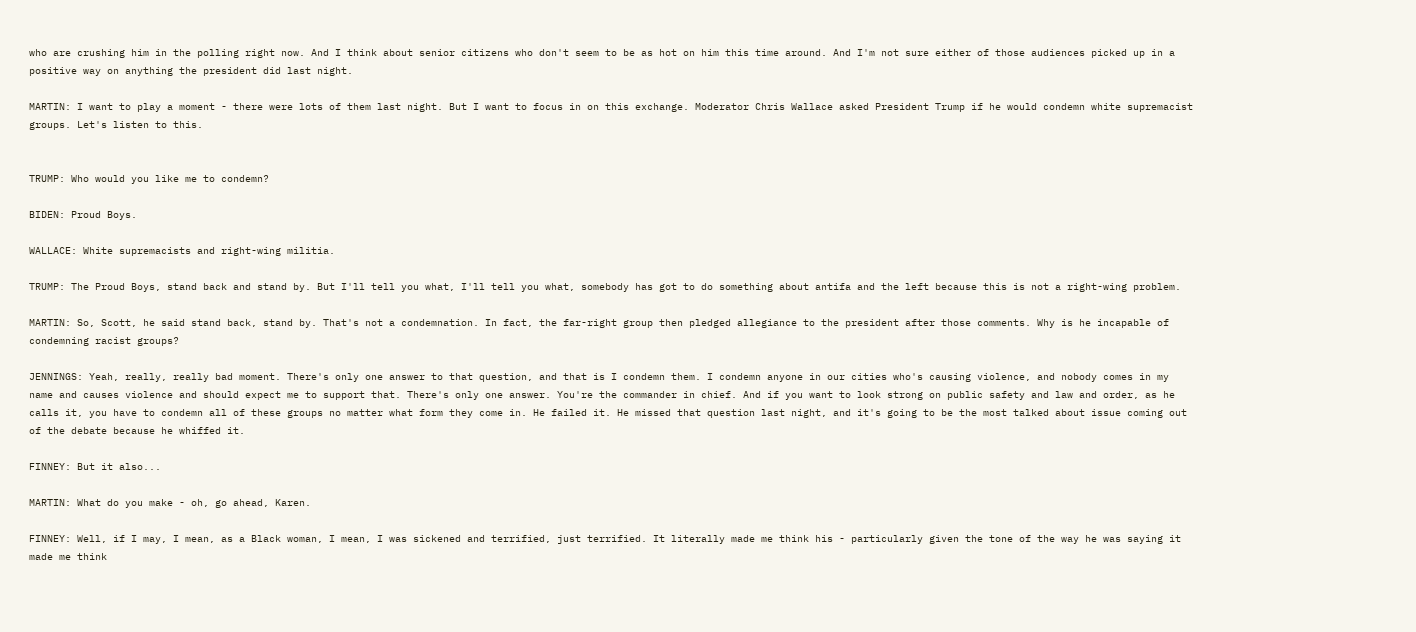who are crushing him in the polling right now. And I think about senior citizens who don't seem to be as hot on him this time around. And I'm not sure either of those audiences picked up in a positive way on anything the president did last night.

MARTIN: I want to play a moment - there were lots of them last night. But I want to focus in on this exchange. Moderator Chris Wallace asked President Trump if he would condemn white supremacist groups. Let's listen to this.


TRUMP: Who would you like me to condemn?

BIDEN: Proud Boys.

WALLACE: White supremacists and right-wing militia.

TRUMP: The Proud Boys, stand back and stand by. But I'll tell you what, I'll tell you what, somebody has got to do something about antifa and the left because this is not a right-wing problem.

MARTIN: So, Scott, he said stand back, stand by. That's not a condemnation. In fact, the far-right group then pledged allegiance to the president after those comments. Why is he incapable of condemning racist groups?

JENNINGS: Yeah, really, really bad moment. There's only one answer to that question, and that is I condemn them. I condemn anyone in our cities who's causing violence, and nobody comes in my name and causes violence and should expect me to support that. There's only one answer. You're the commander in chief. And if you want to look strong on public safety and law and order, as he calls it, you have to condemn all of these groups no matter what form they come in. He failed it. He missed that question last night, and it's going to be the most talked about issue coming out of the debate because he whiffed it.

FINNEY: But it also...

MARTIN: What do you make - oh, go ahead, Karen.

FINNEY: Well, if I may, I mean, as a Black woman, I mean, I was sickened and terrified, just terrified. It literally made me think his - particularly given the tone of the way he was saying it made me think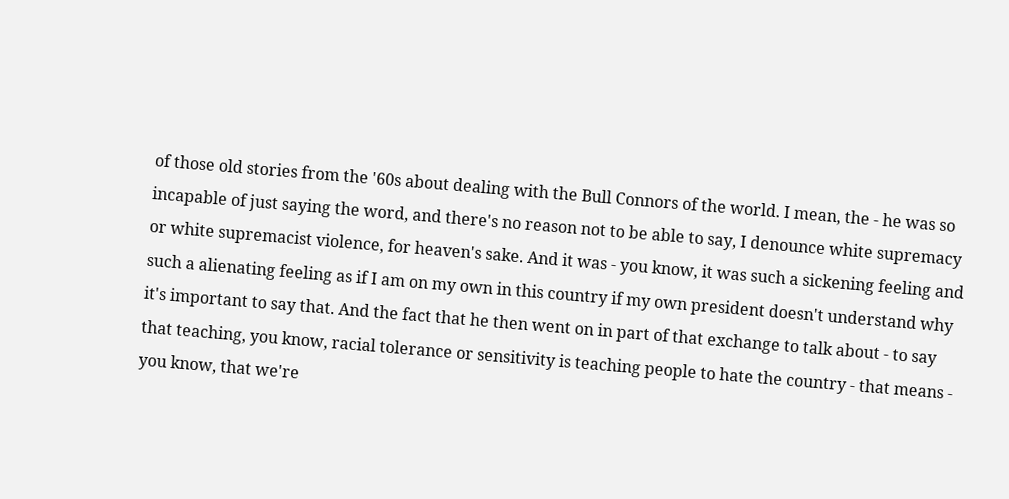of those old stories from the '60s about dealing with the Bull Connors of the world. I mean, the - he was so incapable of just saying the word, and there's no reason not to be able to say, I denounce white supremacy or white supremacist violence, for heaven's sake. And it was - you know, it was such a sickening feeling and such a alienating feeling as if I am on my own in this country if my own president doesn't understand why it's important to say that. And the fact that he then went on in part of that exchange to talk about - to say that teaching, you know, racial tolerance or sensitivity is teaching people to hate the country - that means - you know, that we're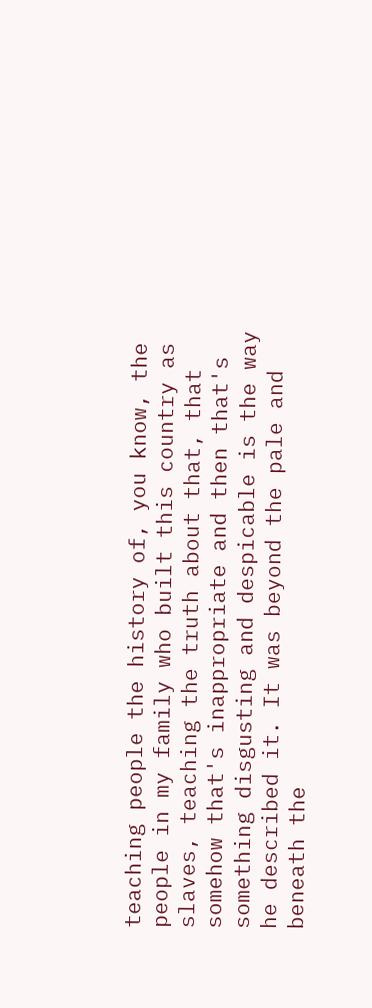teaching people the history of, you know, the people in my family who built this country as slaves, teaching the truth about that, that somehow that's inappropriate and then that's something disgusting and despicable is the way he described it. It was beyond the pale and beneath the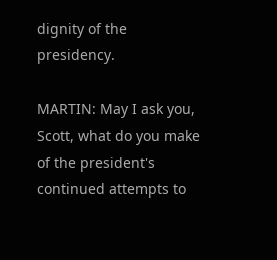dignity of the presidency.

MARTIN: May I ask you, Scott, what do you make of the president's continued attempts to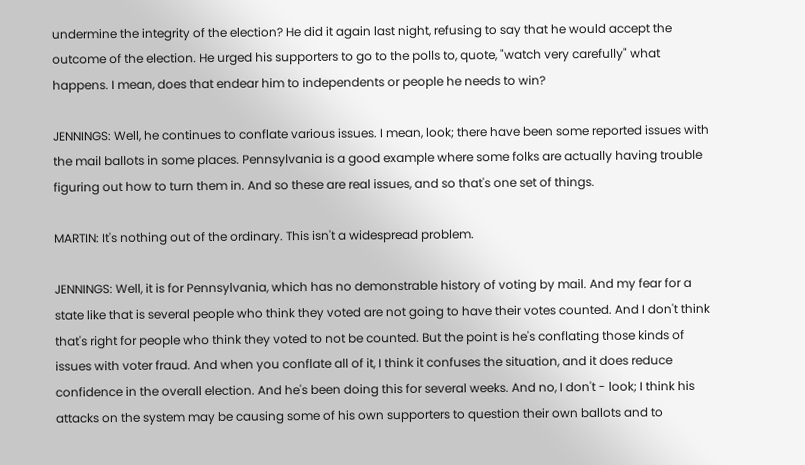undermine the integrity of the election? He did it again last night, refusing to say that he would accept the outcome of the election. He urged his supporters to go to the polls to, quote, "watch very carefully" what happens. I mean, does that endear him to independents or people he needs to win?

JENNINGS: Well, he continues to conflate various issues. I mean, look; there have been some reported issues with the mail ballots in some places. Pennsylvania is a good example where some folks are actually having trouble figuring out how to turn them in. And so these are real issues, and so that's one set of things.

MARTIN: It's nothing out of the ordinary. This isn't a widespread problem.

JENNINGS: Well, it is for Pennsylvania, which has no demonstrable history of voting by mail. And my fear for a state like that is several people who think they voted are not going to have their votes counted. And I don't think that's right for people who think they voted to not be counted. But the point is he's conflating those kinds of issues with voter fraud. And when you conflate all of it, I think it confuses the situation, and it does reduce confidence in the overall election. And he's been doing this for several weeks. And no, I don't - look; I think his attacks on the system may be causing some of his own supporters to question their own ballots and to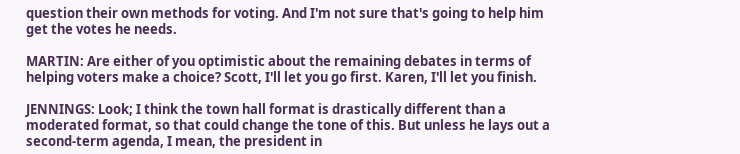question their own methods for voting. And I'm not sure that's going to help him get the votes he needs.

MARTIN: Are either of you optimistic about the remaining debates in terms of helping voters make a choice? Scott, I'll let you go first. Karen, I'll let you finish.

JENNINGS: Look; I think the town hall format is drastically different than a moderated format, so that could change the tone of this. But unless he lays out a second-term agenda, I mean, the president in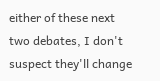either of these next two debates, I don't suspect they'll change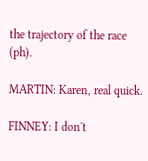the trajectory of the race (ph).

MARTIN: Karen, real quick.

FINNEY: I don't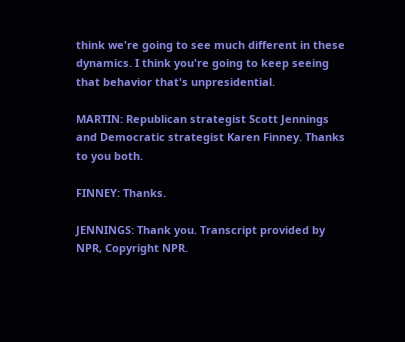think we're going to see much different in these dynamics. I think you're going to keep seeing that behavior that's unpresidential.

MARTIN: Republican strategist Scott Jennings and Democratic strategist Karen Finney. Thanks to you both.

FINNEY: Thanks.

JENNINGS: Thank you. Transcript provided by NPR, Copyright NPR.